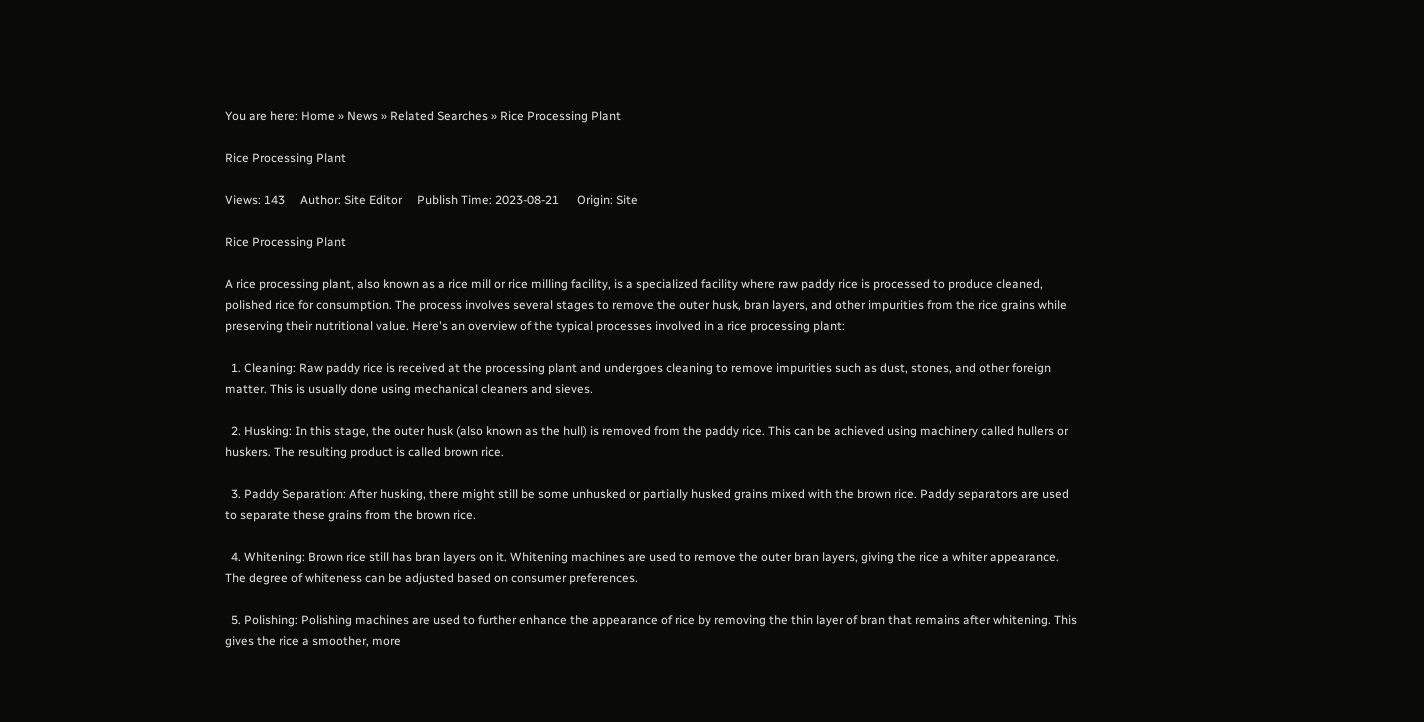You are here: Home » News » Related Searches » Rice Processing Plant

Rice Processing Plant

Views: 143     Author: Site Editor     Publish Time: 2023-08-21      Origin: Site

Rice Processing Plant

A rice processing plant, also known as a rice mill or rice milling facility, is a specialized facility where raw paddy rice is processed to produce cleaned, polished rice for consumption. The process involves several stages to remove the outer husk, bran layers, and other impurities from the rice grains while preserving their nutritional value. Here's an overview of the typical processes involved in a rice processing plant:

  1. Cleaning: Raw paddy rice is received at the processing plant and undergoes cleaning to remove impurities such as dust, stones, and other foreign matter. This is usually done using mechanical cleaners and sieves.

  2. Husking: In this stage, the outer husk (also known as the hull) is removed from the paddy rice. This can be achieved using machinery called hullers or huskers. The resulting product is called brown rice.

  3. Paddy Separation: After husking, there might still be some unhusked or partially husked grains mixed with the brown rice. Paddy separators are used to separate these grains from the brown rice.

  4. Whitening: Brown rice still has bran layers on it. Whitening machines are used to remove the outer bran layers, giving the rice a whiter appearance. The degree of whiteness can be adjusted based on consumer preferences.

  5. Polishing: Polishing machines are used to further enhance the appearance of rice by removing the thin layer of bran that remains after whitening. This gives the rice a smoother, more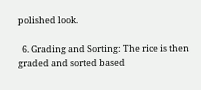polished look.

  6. Grading and Sorting: The rice is then graded and sorted based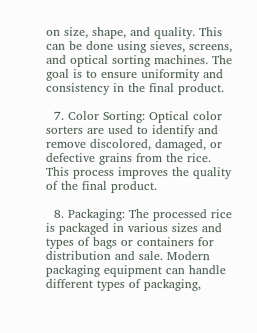on size, shape, and quality. This can be done using sieves, screens, and optical sorting machines. The goal is to ensure uniformity and consistency in the final product.

  7. Color Sorting: Optical color sorters are used to identify and remove discolored, damaged, or defective grains from the rice. This process improves the quality of the final product.

  8. Packaging: The processed rice is packaged in various sizes and types of bags or containers for distribution and sale. Modern packaging equipment can handle different types of packaging,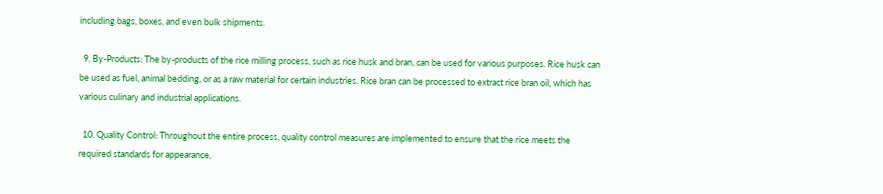including bags, boxes, and even bulk shipments.

  9. By-Products: The by-products of the rice milling process, such as rice husk and bran, can be used for various purposes. Rice husk can be used as fuel, animal bedding, or as a raw material for certain industries. Rice bran can be processed to extract rice bran oil, which has various culinary and industrial applications.

  10. Quality Control: Throughout the entire process, quality control measures are implemented to ensure that the rice meets the required standards for appearance,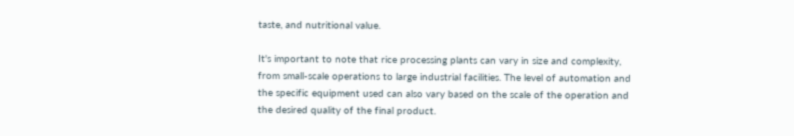taste, and nutritional value.

It's important to note that rice processing plants can vary in size and complexity, from small-scale operations to large industrial facilities. The level of automation and the specific equipment used can also vary based on the scale of the operation and the desired quality of the final product.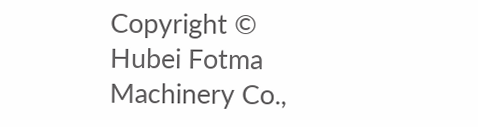Copyright © Hubei Fotma Machinery Co.,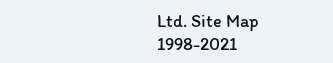Ltd. Site Map  1998-2021